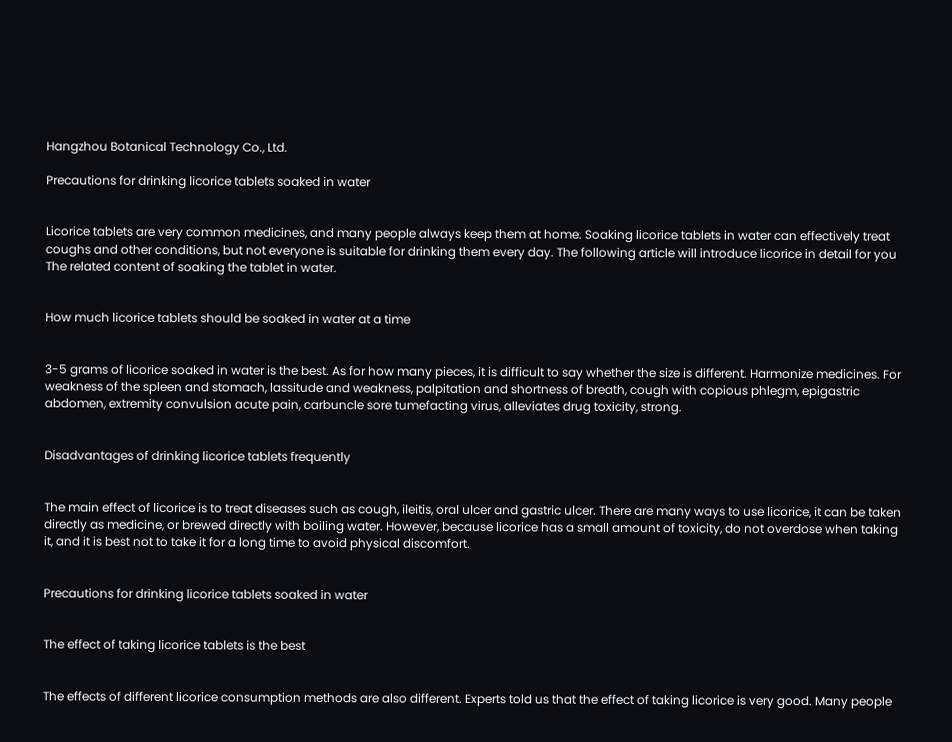Hangzhou Botanical Technology Co., Ltd.

Precautions for drinking licorice tablets soaked in water


Licorice tablets are very common medicines, and many people always keep them at home. Soaking licorice tablets in water can effectively treat coughs and other conditions, but not everyone is suitable for drinking them every day. The following article will introduce licorice in detail for you The related content of soaking the tablet in water.


How much licorice tablets should be soaked in water at a time


3-5 grams of licorice soaked in water is the best. As for how many pieces, it is difficult to say whether the size is different. Harmonize medicines. For weakness of the spleen and stomach, lassitude and weakness, palpitation and shortness of breath, cough with copious phlegm, epigastric abdomen, extremity convulsion acute pain, carbuncle sore tumefacting virus, alleviates drug toxicity, strong.


Disadvantages of drinking licorice tablets frequently


The main effect of licorice is to treat diseases such as cough, ileitis, oral ulcer and gastric ulcer. There are many ways to use licorice, it can be taken directly as medicine, or brewed directly with boiling water. However, because licorice has a small amount of toxicity, do not overdose when taking it, and it is best not to take it for a long time to avoid physical discomfort.


Precautions for drinking licorice tablets soaked in water


The effect of taking licorice tablets is the best


The effects of different licorice consumption methods are also different. Experts told us that the effect of taking licorice is very good. Many people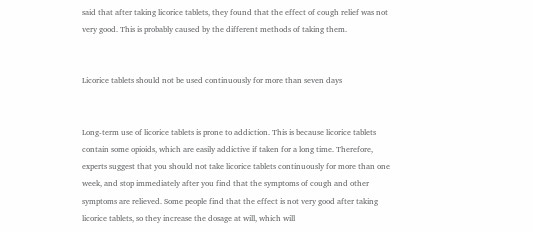said that after taking licorice tablets, they found that the effect of cough relief was not very good. This is probably caused by the different methods of taking them.


Licorice tablets should not be used continuously for more than seven days


Long-term use of licorice tablets is prone to addiction. This is because licorice tablets contain some opioids, which are easily addictive if taken for a long time. Therefore, experts suggest that you should not take licorice tablets continuously for more than one week, and stop immediately after you find that the symptoms of cough and other symptoms are relieved. Some people find that the effect is not very good after taking licorice tablets, so they increase the dosage at will, which will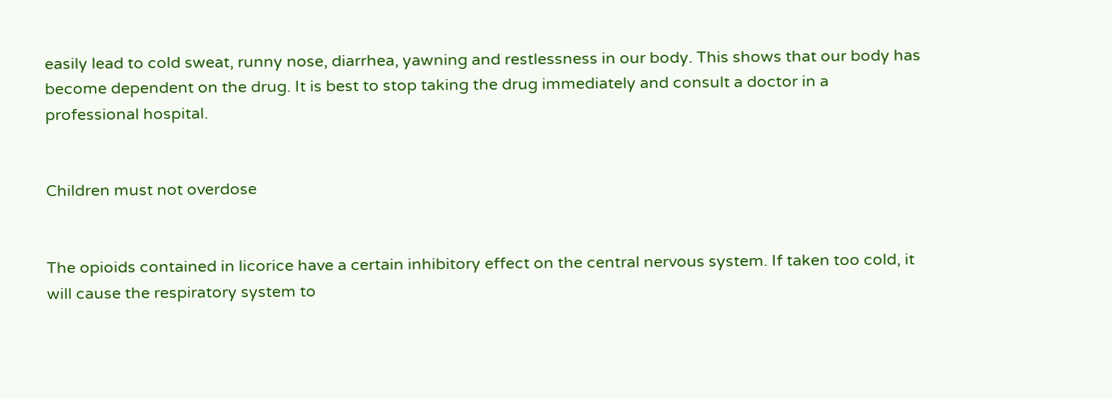easily lead to cold sweat, runny nose, diarrhea, yawning and restlessness in our body. This shows that our body has become dependent on the drug. It is best to stop taking the drug immediately and consult a doctor in a professional hospital.


Children must not overdose


The opioids contained in licorice have a certain inhibitory effect on the central nervous system. If taken too cold, it will cause the respiratory system to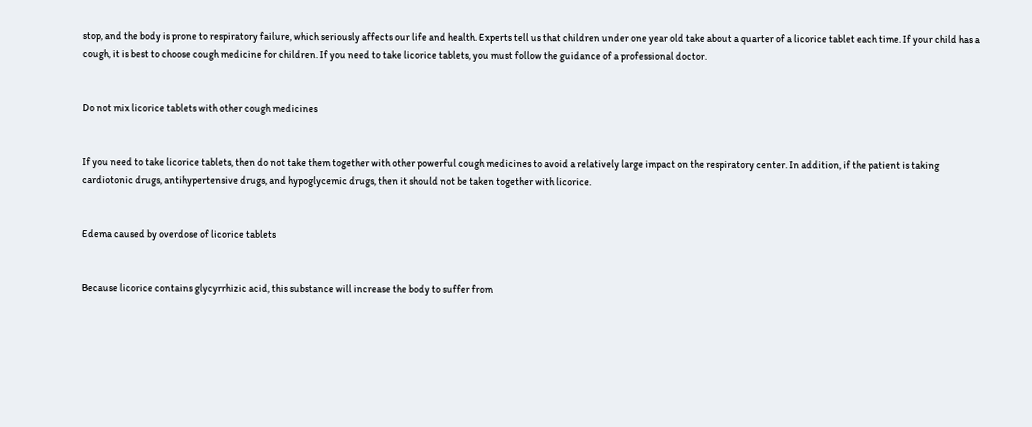stop, and the body is prone to respiratory failure, which seriously affects our life and health. Experts tell us that children under one year old take about a quarter of a licorice tablet each time. If your child has a cough, it is best to choose cough medicine for children. If you need to take licorice tablets, you must follow the guidance of a professional doctor.


Do not mix licorice tablets with other cough medicines


If you need to take licorice tablets, then do not take them together with other powerful cough medicines to avoid a relatively large impact on the respiratory center. In addition, if the patient is taking cardiotonic drugs, antihypertensive drugs, and hypoglycemic drugs, then it should not be taken together with licorice.


Edema caused by overdose of licorice tablets


Because licorice contains glycyrrhizic acid, this substance will increase the body to suffer from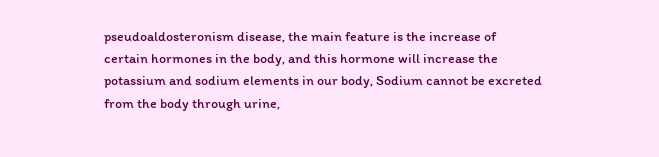pseudoaldosteronism disease, the main feature is the increase of certain hormones in the body, and this hormone will increase the potassium and sodium elements in our body, Sodium cannot be excreted from the body through urine,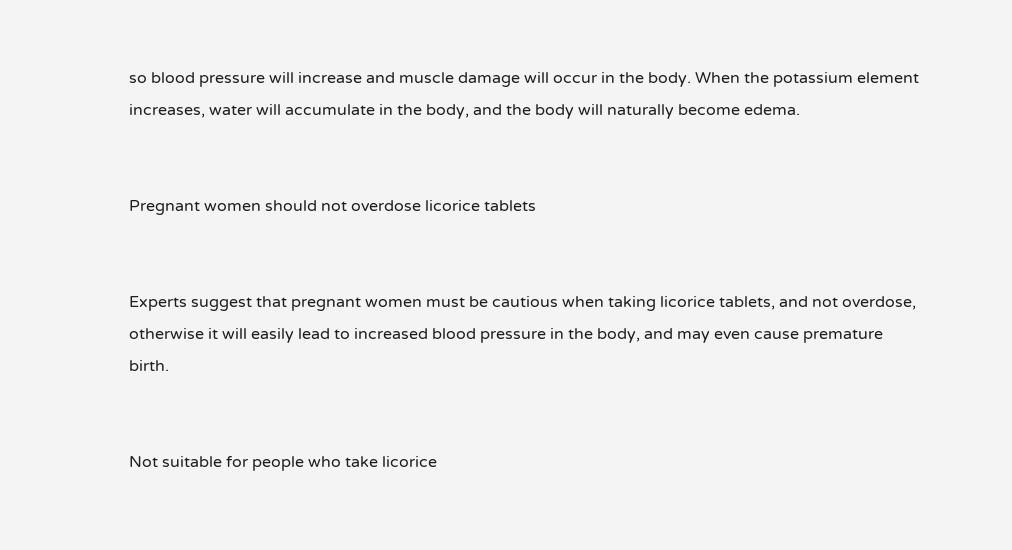so blood pressure will increase and muscle damage will occur in the body. When the potassium element increases, water will accumulate in the body, and the body will naturally become edema.


Pregnant women should not overdose licorice tablets


Experts suggest that pregnant women must be cautious when taking licorice tablets, and not overdose, otherwise it will easily lead to increased blood pressure in the body, and may even cause premature birth.


Not suitable for people who take licorice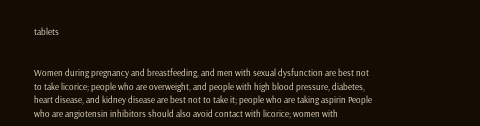tablets


Women during pregnancy and breastfeeding, and men with sexual dysfunction are best not to take licorice; people who are overweight, and people with high blood pressure, diabetes, heart disease, and kidney disease are best not to take it; people who are taking aspirin People who are angiotensin inhibitors should also avoid contact with licorice; women with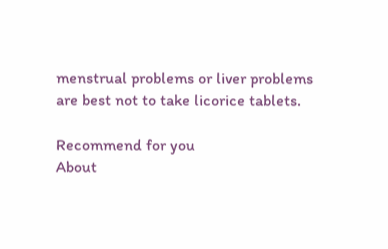menstrual problems or liver problems are best not to take licorice tablets.

Recommend for you
About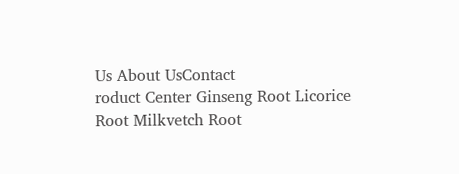Us About UsContact
roduct Center Ginseng Root Licorice Root Milkvetch Root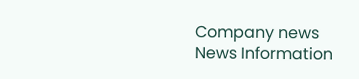Company news News Information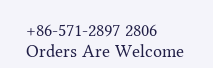+86-571-2897 2806 Orders Are Welcome